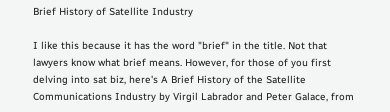Brief History of Satellite Industry

I like this because it has the word "brief" in the title. Not that lawyers know what brief means. However, for those of you first delving into sat biz, here's A Brief History of the Satellite Communications Industry by Virgil Labrador and Peter Galace, from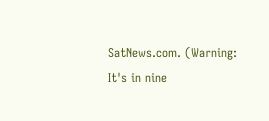SatNews.com. (Warning: It's in nine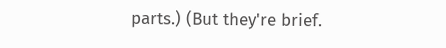parts.) (But they're brief.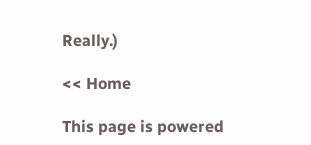Really.)

<< Home

This page is powered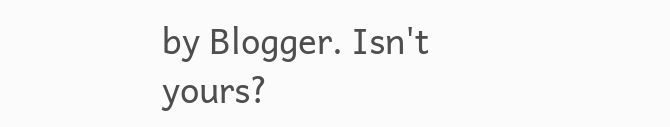by Blogger. Isn't yours?